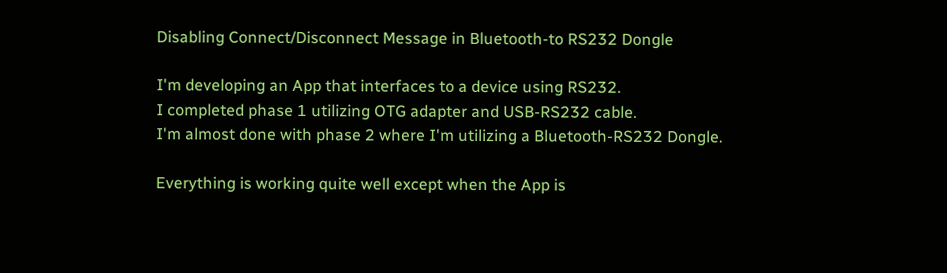Disabling Connect/Disconnect Message in Bluetooth-to RS232 Dongle

I'm developing an App that interfaces to a device using RS232.
I completed phase 1 utilizing OTG adapter and USB-RS232 cable.
I'm almost done with phase 2 where I'm utilizing a Bluetooth-RS232 Dongle.

Everything is working quite well except when the App is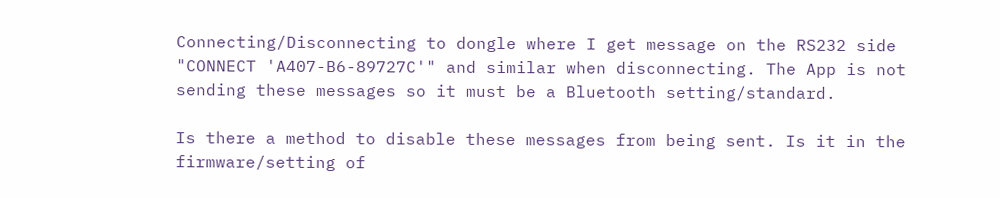Connecting/Disconnecting to dongle where I get message on the RS232 side "CONNECT 'A407-B6-89727C'" and similar when disconnecting. The App is not sending these messages so it must be a Bluetooth setting/standard.

Is there a method to disable these messages from being sent. Is it in the firmware/setting of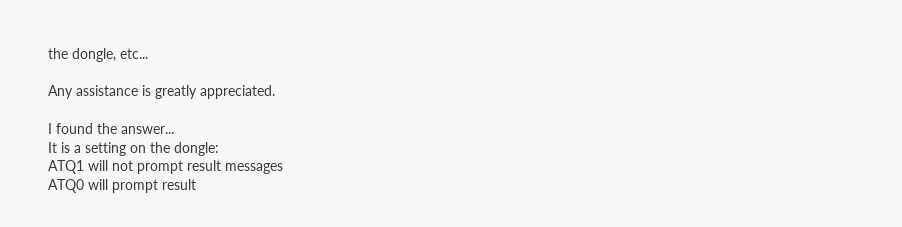the dongle, etc...

Any assistance is greatly appreciated.

I found the answer...
It is a setting on the dongle:
ATQ1 will not prompt result messages
ATQ0 will prompt result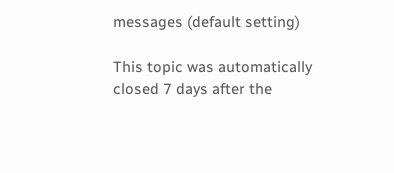messages (default setting)

This topic was automatically closed 7 days after the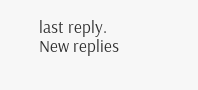last reply. New replies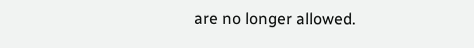are no longer allowed.